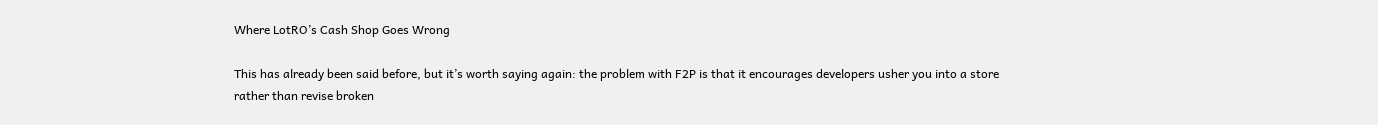Where LotRO’s Cash Shop Goes Wrong

This has already been said before, but it’s worth saying again: the problem with F2P is that it encourages developers usher you into a store rather than revise broken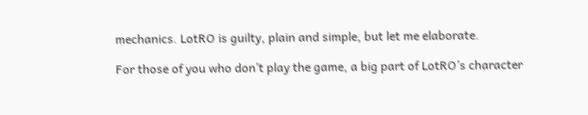mechanics. LotRO is guilty, plain and simple, but let me elaborate.

For those of you who don’t play the game, a big part of LotRO’s character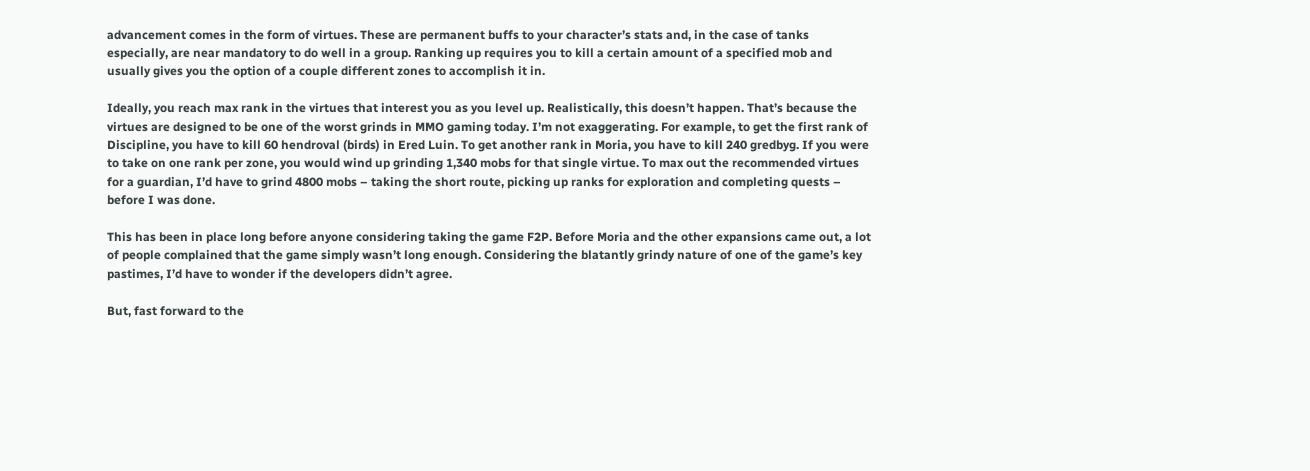advancement comes in the form of virtues. These are permanent buffs to your character’s stats and, in the case of tanks especially, are near mandatory to do well in a group. Ranking up requires you to kill a certain amount of a specified mob and usually gives you the option of a couple different zones to accomplish it in.

Ideally, you reach max rank in the virtues that interest you as you level up. Realistically, this doesn’t happen. That’s because the virtues are designed to be one of the worst grinds in MMO gaming today. I’m not exaggerating. For example, to get the first rank of Discipline, you have to kill 60 hendroval (birds) in Ered Luin. To get another rank in Moria, you have to kill 240 gredbyg. If you were to take on one rank per zone, you would wind up grinding 1,340 mobs for that single virtue. To max out the recommended virtues for a guardian, I’d have to grind 4800 mobs – taking the short route, picking up ranks for exploration and completing quests – before I was done.

This has been in place long before anyone considering taking the game F2P. Before Moria and the other expansions came out, a lot of people complained that the game simply wasn’t long enough. Considering the blatantly grindy nature of one of the game’s key pastimes, I’d have to wonder if the developers didn’t agree.

But, fast forward to the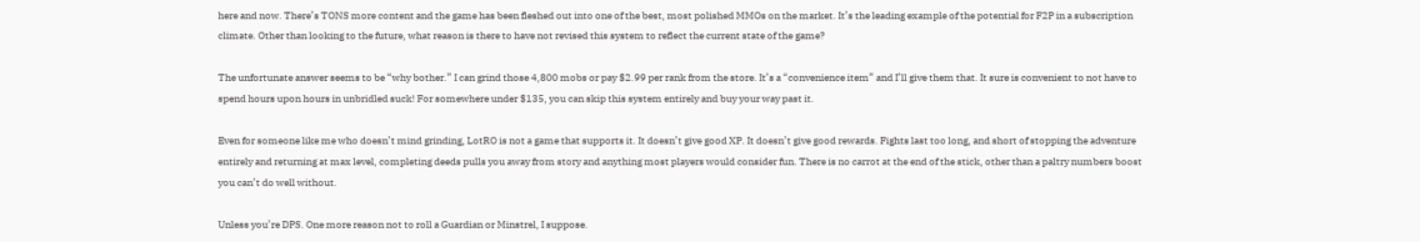here and now. There’s TONS more content and the game has been fleshed out into one of the best, most polished MMOs on the market. It’s the leading example of the potential for F2P in a subscription climate. Other than looking to the future, what reason is there to have not revised this system to reflect the current state of the game?

The unfortunate answer seems to be “why bother.” I can grind those 4,800 mobs or pay $2.99 per rank from the store. It’s a “convenience item” and I’ll give them that. It sure is convenient to not have to spend hours upon hours in unbridled suck! For somewhere under $135, you can skip this system entirely and buy your way past it.

Even for someone like me who doesn’t mind grinding, LotRO is not a game that supports it. It doesn’t give good XP. It doesn’t give good rewards. Fights last too long, and short of stopping the adventure entirely and returning at max level, completing deeds pulls you away from story and anything most players would consider fun. There is no carrot at the end of the stick, other than a paltry numbers boost you can’t do well without.

Unless you’re DPS. One more reason not to roll a Guardian or Minstrel, I suppose.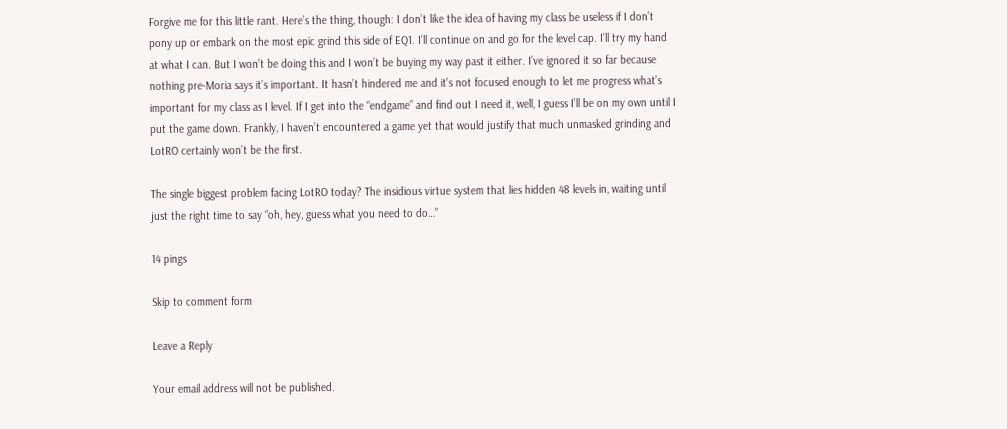Forgive me for this little rant. Here’s the thing, though: I don’t like the idea of having my class be useless if I don’t pony up or embark on the most epic grind this side of EQ1. I’ll continue on and go for the level cap. I’ll try my hand at what I can. But I won’t be doing this and I won’t be buying my way past it either. I’ve ignored it so far because nothing pre-Moria says it’s important. It hasn’t hindered me and it’s not focused enough to let me progress what’s important for my class as I level. If I get into the “endgame” and find out I need it, well, I guess I’ll be on my own until I put the game down. Frankly, I haven’t encountered a game yet that would justify that much unmasked grinding and LotRO certainly won’t be the first.

The single biggest problem facing LotRO today? The insidious virtue system that lies hidden 48 levels in, waiting until just the right time to say “oh, hey, guess what you need to do…”

14 pings

Skip to comment form

Leave a Reply

Your email address will not be published.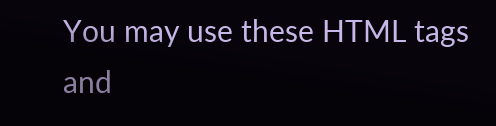You may use these HTML tags and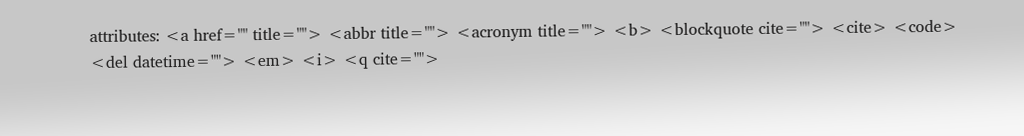attributes: <a href="" title=""> <abbr title=""> <acronym title=""> <b> <blockquote cite=""> <cite> <code> <del datetime=""> <em> <i> <q cite="">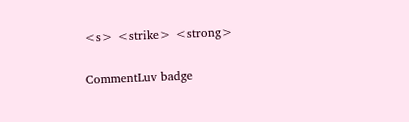<s> <strike> <strong>

CommentLuv badge